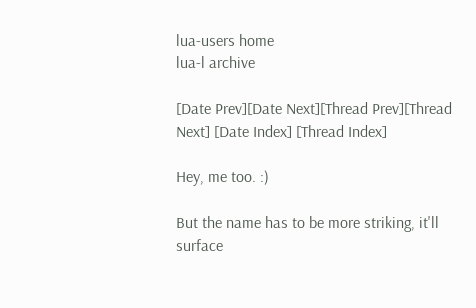lua-users home
lua-l archive

[Date Prev][Date Next][Thread Prev][Thread Next] [Date Index] [Thread Index]

Hey, me too. :)

But the name has to be more striking, it'll surface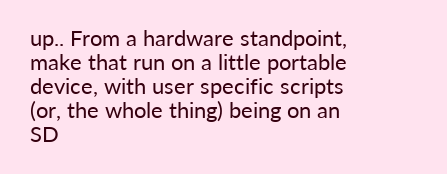up.. From a hardware standpoint, make that run on a little portable device, with user specific scripts (or, the whole thing) being on an SD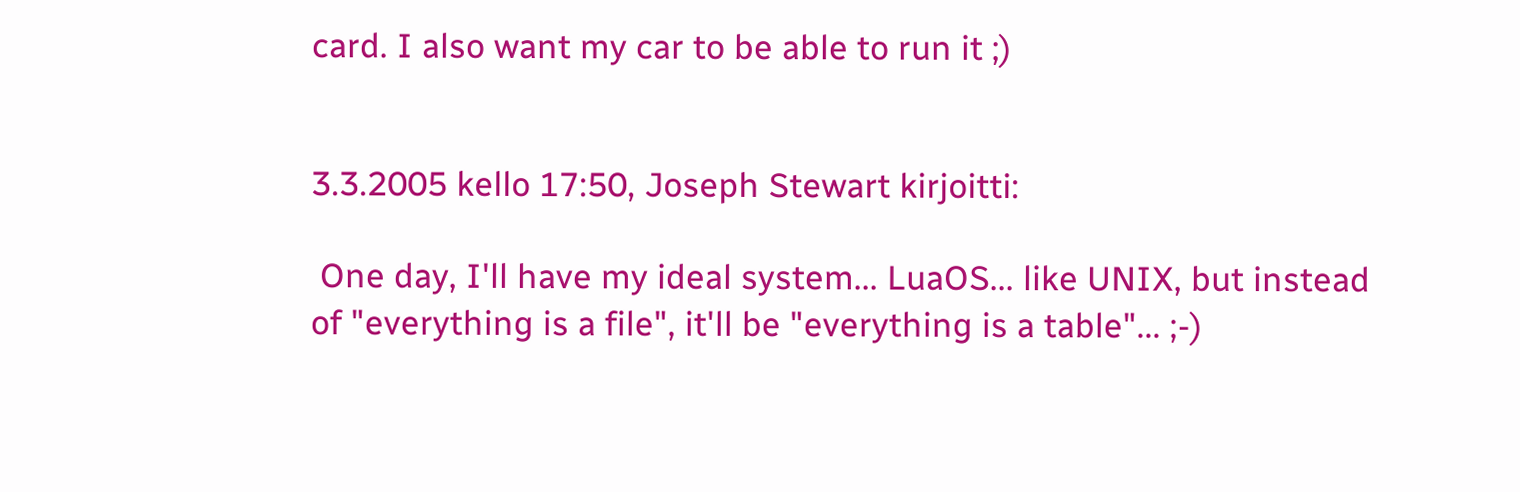card. I also want my car to be able to run it ;)


3.3.2005 kello 17:50, Joseph Stewart kirjoitti:

 One day, I'll have my ideal system... LuaOS... like UNIX, but instead
of "everything is a file", it'll be "everything is a table"... ;-)